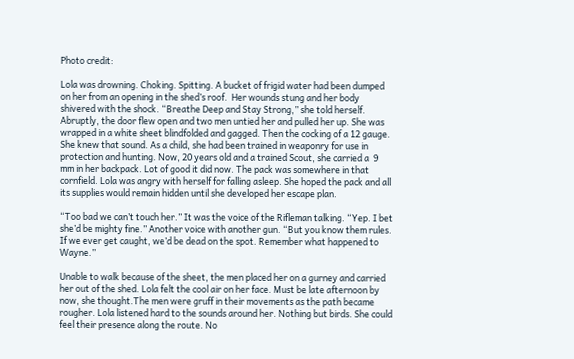Photo credit:

Lola was drowning. Choking. Spitting. A bucket of frigid water had been dumped on her from an opening in the shed’s roof.  Her wounds stung and her body shivered with the shock. “Breathe Deep and Stay Strong,” she told herself. Abruptly, the door flew open and two men untied her and pulled her up. She was wrapped in a white sheet blindfolded and gagged. Then the cocking of a 12 gauge. She knew that sound. As a child, she had been trained in weaponry for use in protection and hunting. Now, 20 years old and a trained Scout, she carried a  9 mm in her backpack. Lot of good it did now. The pack was somewhere in that cornfield. Lola was angry with herself for falling asleep. She hoped the pack and all its supplies would remain hidden until she developed her escape plan.

“Too bad we can’t touch her.” It was the voice of the Rifleman talking. “Yep. I bet she’d be mighty fine.” Another voice with another gun. “But you know them rules. If we ever get caught, we’d be dead on the spot. Remember what happened to Wayne.”

Unable to walk because of the sheet, the men placed her on a gurney and carried her out of the shed. Lola felt the cool air on her face. Must be late afternoon by now, she thought.The men were gruff in their movements as the path became rougher. Lola listened hard to the sounds around her. Nothing but birds. She could feel their presence along the route. No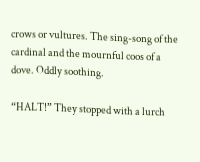crows or vultures. The sing-song of the cardinal and the mournful coos of a dove. Oddly soothing.

“HALT!” They stopped with a lurch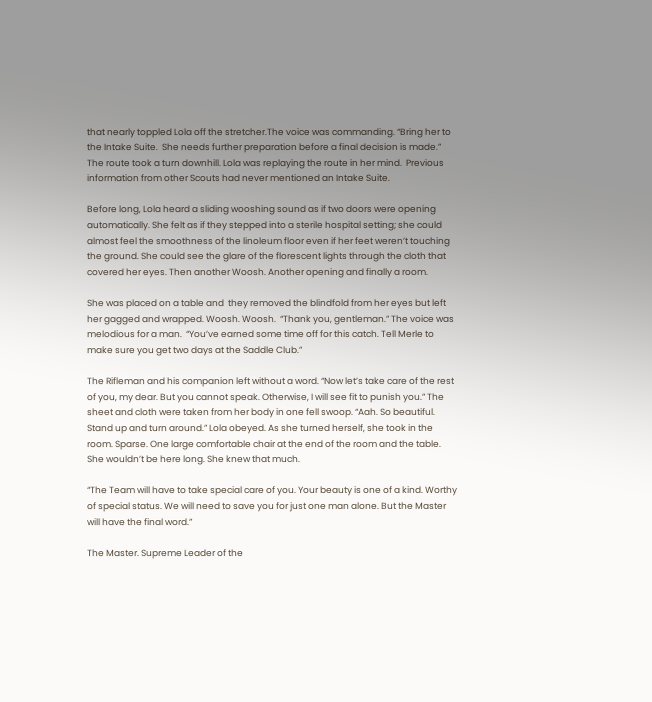that nearly toppled Lola off the stretcher.The voice was commanding. “Bring her to the Intake Suite.  She needs further preparation before a final decision is made.” The route took a turn downhill. Lola was replaying the route in her mind.  Previous information from other Scouts had never mentioned an Intake Suite.

Before long, Lola heard a sliding wooshing sound as if two doors were opening automatically. She felt as if they stepped into a sterile hospital setting; she could almost feel the smoothness of the linoleum floor even if her feet weren’t touching the ground. She could see the glare of the florescent lights through the cloth that covered her eyes. Then another Woosh. Another opening and finally a room.

She was placed on a table and  they removed the blindfold from her eyes but left her gagged and wrapped. Woosh. Woosh.  “Thank you, gentleman.” The voice was melodious for a man.  “You’ve earned some time off for this catch. Tell Merle to make sure you get two days at the Saddle Club.”

The Rifleman and his companion left without a word. “Now let’s take care of the rest of you, my dear. But you cannot speak. Otherwise, I will see fit to punish you.” The sheet and cloth were taken from her body in one fell swoop. “Aah. So beautiful. Stand up and turn around.” Lola obeyed. As she turned herself, she took in the room. Sparse. One large comfortable chair at the end of the room and the table. She wouldn’t be here long. She knew that much.

“The Team will have to take special care of you. Your beauty is one of a kind. Worthy of special status. We will need to save you for just one man alone. But the Master will have the final word.”

The Master. Supreme Leader of the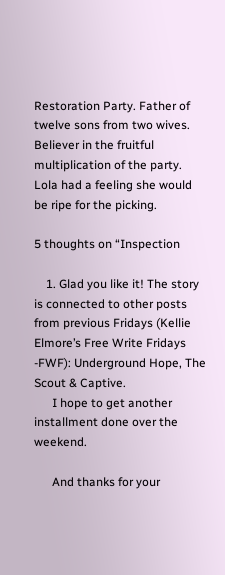Restoration Party. Father of twelve sons from two wives. Believer in the fruitful multiplication of the party. Lola had a feeling she would be ripe for the picking.

5 thoughts on “Inspection

    1. Glad you like it! The story is connected to other posts from previous Fridays (Kellie Elmore’s Free Write Fridays -FWF): Underground Hope, The Scout & Captive.
      I hope to get another installment done over the weekend.

      And thanks for your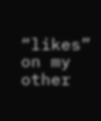“likes” on my other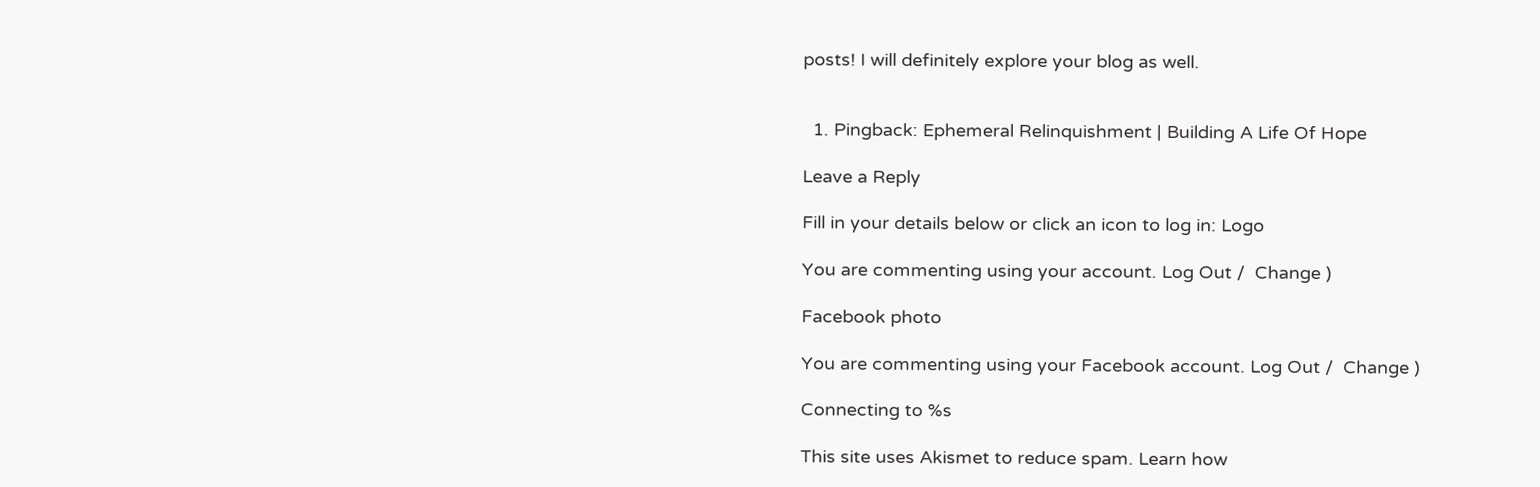posts! I will definitely explore your blog as well.


  1. Pingback: Ephemeral Relinquishment | Building A Life Of Hope

Leave a Reply

Fill in your details below or click an icon to log in: Logo

You are commenting using your account. Log Out /  Change )

Facebook photo

You are commenting using your Facebook account. Log Out /  Change )

Connecting to %s

This site uses Akismet to reduce spam. Learn how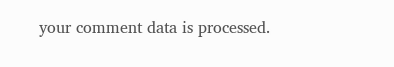your comment data is processed.